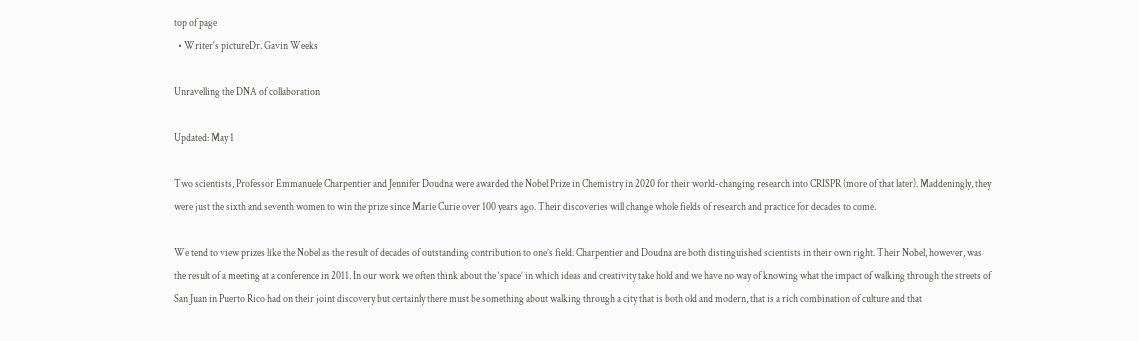top of page
  • Writer's pictureDr. Gavin Weeks

Unravelling the DNA of collaboration

Updated: May 1

Two scientists, Professor Emmanuele Charpentier and Jennifer Doudna were awarded the Nobel Prize in Chemistry in 2020 for their world-changing research into CRISPR (more of that later). Maddeningly, they were just the sixth and seventh women to win the prize since Marie Curie over 100 years ago. Their discoveries will change whole fields of research and practice for decades to come.

We tend to view prizes like the Nobel as the result of decades of outstanding contribution to one’s field. Charpentier and Doudna are both distinguished scientists in their own right. Their Nobel, however, was the result of a meeting at a conference in 2011. In our work we often think about the ‘space’ in which ideas and creativity take hold and we have no way of knowing what the impact of walking through the streets of San Juan in Puerto Rico had on their joint discovery but certainly there must be something about walking through a city that is both old and modern, that is a rich combination of culture and that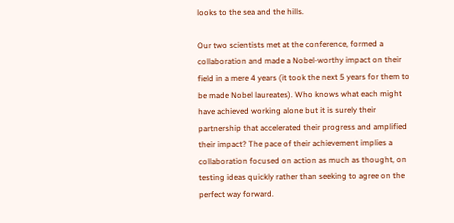looks to the sea and the hills.

Our two scientists met at the conference, formed a collaboration and made a Nobel-worthy impact on their field in a mere 4 years (it took the next 5 years for them to be made Nobel laureates). Who knows what each might have achieved working alone but it is surely their partnership that accelerated their progress and amplified their impact? The pace of their achievement implies a collaboration focused on action as much as thought, on testing ideas quickly rather than seeking to agree on the perfect way forward.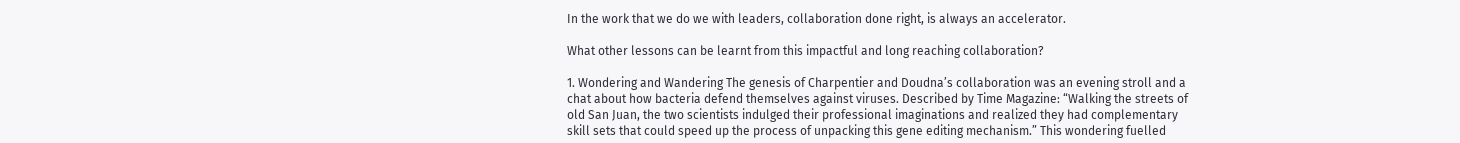In the work that we do we with leaders, collaboration done right, is always an accelerator.

What other lessons can be learnt from this impactful and long reaching collaboration?

1. Wondering and Wandering The genesis of Charpentier and Doudna’s collaboration was an evening stroll and a chat about how bacteria defend themselves against viruses. Described by Time Magazine: “Walking the streets of old San Juan, the two scientists indulged their professional imaginations and realized they had complementary skill sets that could speed up the process of unpacking this gene editing mechanism.” This wondering fuelled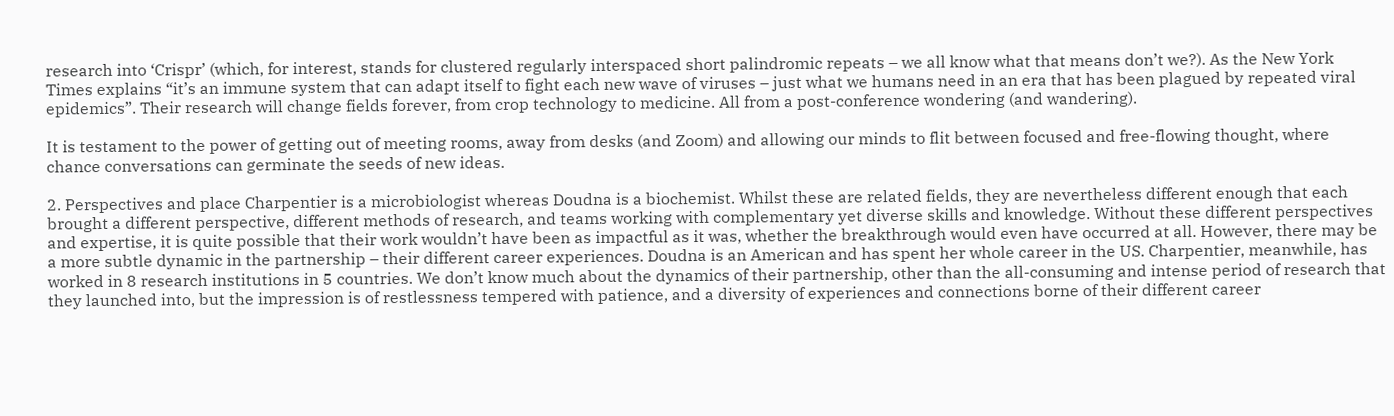research into ‘Crispr’ (which, for interest, stands for clustered regularly interspaced short palindromic repeats – we all know what that means don’t we?). As the New York Times explains “it’s an immune system that can adapt itself to fight each new wave of viruses – just what we humans need in an era that has been plagued by repeated viral epidemics”. Their research will change fields forever, from crop technology to medicine. All from a post-conference wondering (and wandering).

It is testament to the power of getting out of meeting rooms, away from desks (and Zoom) and allowing our minds to flit between focused and free-flowing thought, where chance conversations can germinate the seeds of new ideas.

2. Perspectives and place Charpentier is a microbiologist whereas Doudna is a biochemist. Whilst these are related fields, they are nevertheless different enough that each brought a different perspective, different methods of research, and teams working with complementary yet diverse skills and knowledge. Without these different perspectives and expertise, it is quite possible that their work wouldn’t have been as impactful as it was, whether the breakthrough would even have occurred at all. However, there may be a more subtle dynamic in the partnership – their different career experiences. Doudna is an American and has spent her whole career in the US. Charpentier, meanwhile, has worked in 8 research institutions in 5 countries. We don’t know much about the dynamics of their partnership, other than the all-consuming and intense period of research that they launched into, but the impression is of restlessness tempered with patience, and a diversity of experiences and connections borne of their different career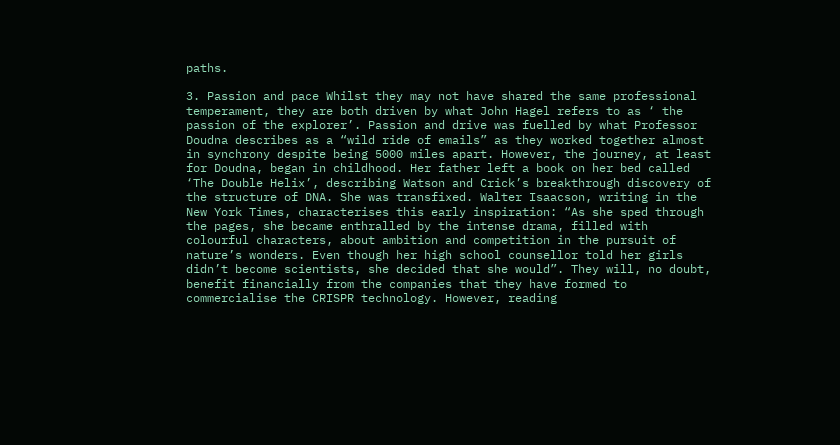paths.

3. Passion and pace Whilst they may not have shared the same professional temperament, they are both driven by what John Hagel refers to as ‘ the passion of the explorer’. Passion and drive was fuelled by what Professor Doudna describes as a “wild ride of emails” as they worked together almost in synchrony despite being 5000 miles apart. However, the journey, at least for Doudna, began in childhood. Her father left a book on her bed called ‘The Double Helix’, describing Watson and Crick’s breakthrough discovery of the structure of DNA. She was transfixed. Walter Isaacson, writing in the New York Times, characterises this early inspiration: “As she sped through the pages, she became enthralled by the intense drama, filled with colourful characters, about ambition and competition in the pursuit of nature’s wonders. Even though her high school counsellor told her girls didn’t become scientists, she decided that she would”. They will, no doubt, benefit financially from the companies that they have formed to commercialise the CRISPR technology. However, reading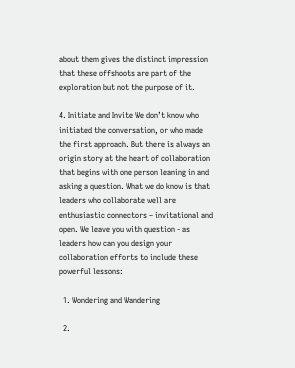about them gives the distinct impression that these offshoots are part of the exploration but not the purpose of it.

4. Initiate and Invite We don’t know who initiated the conversation, or who made the first approach. But there is always an origin story at the heart of collaboration that begins with one person leaning in and asking a question. What we do know is that leaders who collaborate well are enthusiastic connectors – invitational and open. We leave you with question - as leaders how can you design your collaboration efforts to include these powerful lessons:

  1. Wondering and Wandering

  2.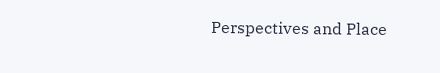Perspectives and Place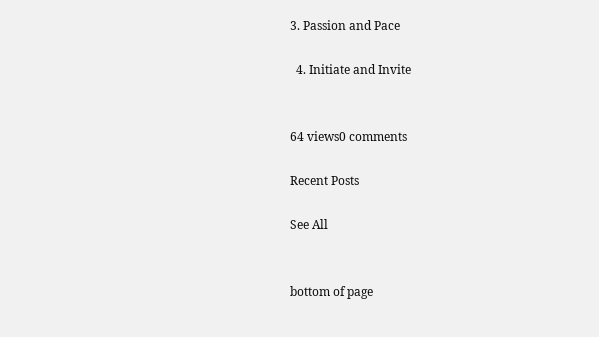3. Passion and Pace

  4. Initiate and Invite


64 views0 comments

Recent Posts

See All


bottom of page